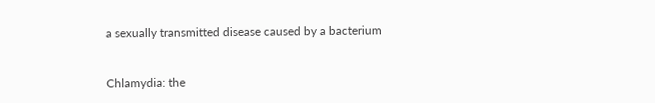a sexually transmitted disease caused by a bacterium


Chlamydia: the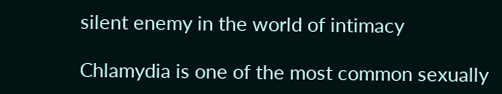silent enemy in the world of intimacy

Chlamydia is one of the most common sexually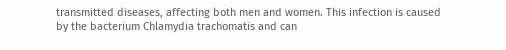transmitted diseases, affecting both men and women. This infection is caused by the bacterium Chlamydia trachomatis and can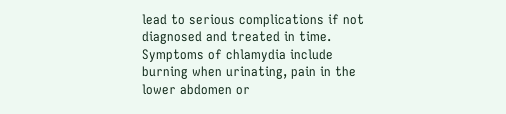lead to serious complications if not diagnosed and treated in time. Symptoms of chlamydia include burning when urinating, pain in the lower abdomen or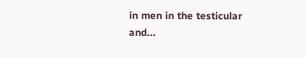in men in the testicular and...